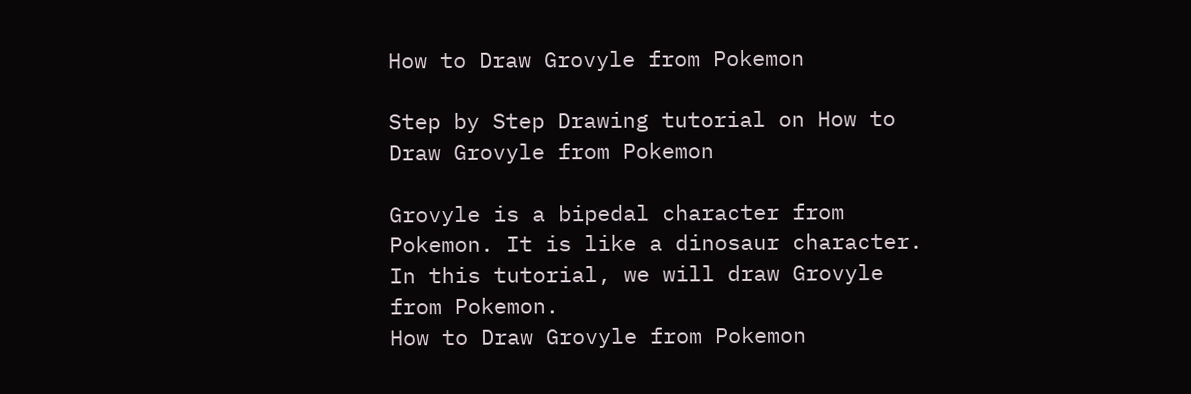How to Draw Grovyle from Pokemon

Step by Step Drawing tutorial on How to Draw Grovyle from Pokemon

Grovyle is a bipedal character from Pokemon. It is like a dinosaur character. In this tutorial, we will draw Grovyle from Pokemon.
How to Draw Grovyle from Pokemon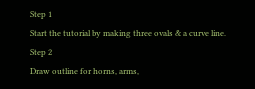Step 1
Start the tutorial by making three ovals & a curve line.
Step 2
Draw outline for horns, arms,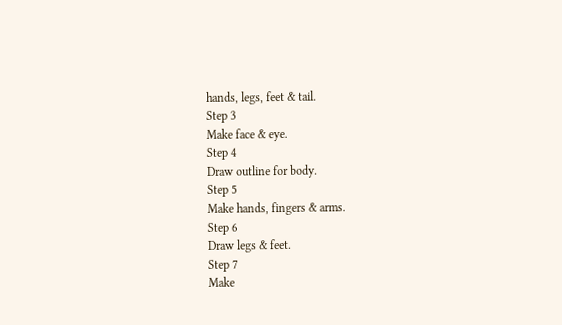hands, legs, feet & tail.
Step 3
Make face & eye.
Step 4
Draw outline for body.
Step 5
Make hands, fingers & arms.
Step 6
Draw legs & feet.
Step 7
Make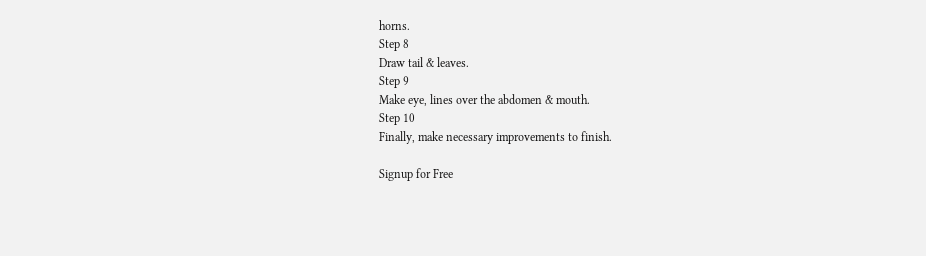horns.
Step 8
Draw tail & leaves.
Step 9
Make eye, lines over the abdomen & mouth.
Step 10
Finally, make necessary improvements to finish.

Signup for Free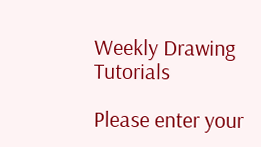Weekly Drawing Tutorials

Please enter your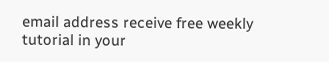email address receive free weekly tutorial in your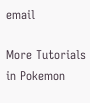email

More Tutorials in Pokemon